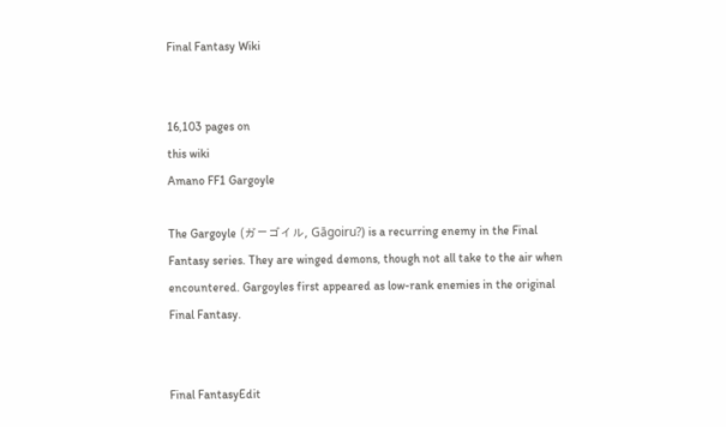Final Fantasy Wiki


16,103 pages on
this wiki
Amano FF1 Gargoyle

The Gargoyle (ガーゴイル, Gāgoiru?) is a recurring enemy in the Final Fantasy series. They are winged demons, though not all take to the air when encountered. Gargoyles first appeared as low-rank enemies in the original Final Fantasy.


Final FantasyEdit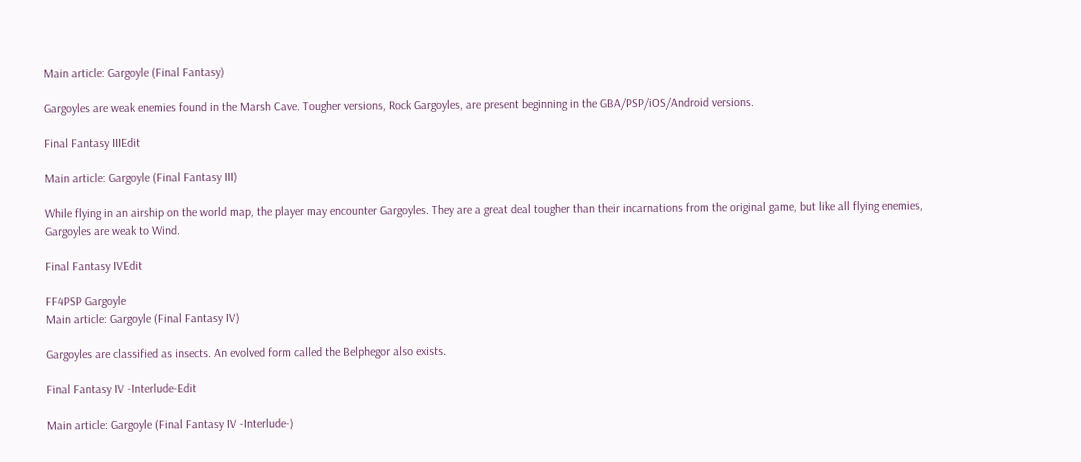Main article: Gargoyle (Final Fantasy)

Gargoyles are weak enemies found in the Marsh Cave. Tougher versions, Rock Gargoyles, are present beginning in the GBA/PSP/iOS/Android versions.

Final Fantasy IIIEdit

Main article: Gargoyle (Final Fantasy III)

While flying in an airship on the world map, the player may encounter Gargoyles. They are a great deal tougher than their incarnations from the original game, but like all flying enemies, Gargoyles are weak to Wind.

Final Fantasy IVEdit

FF4PSP Gargoyle
Main article: Gargoyle (Final Fantasy IV)

Gargoyles are classified as insects. An evolved form called the Belphegor also exists.

Final Fantasy IV -Interlude-Edit

Main article: Gargoyle (Final Fantasy IV -Interlude-)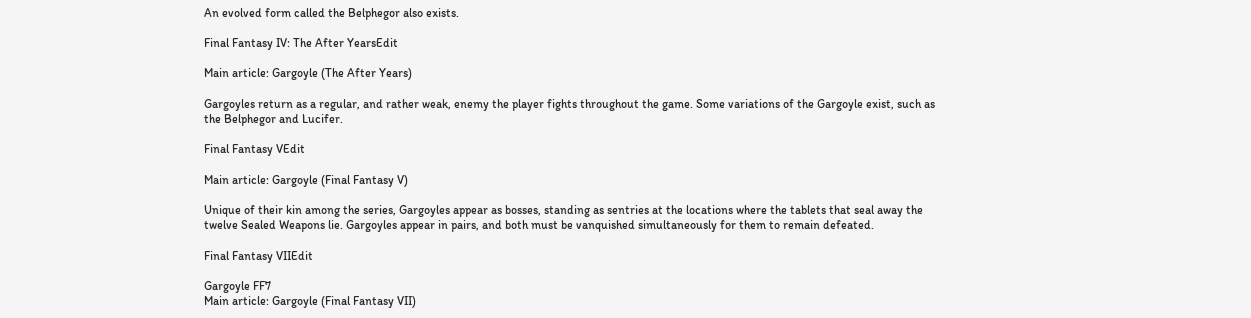An evolved form called the Belphegor also exists.

Final Fantasy IV: The After YearsEdit

Main article: Gargoyle (The After Years)

Gargoyles return as a regular, and rather weak, enemy the player fights throughout the game. Some variations of the Gargoyle exist, such as the Belphegor and Lucifer.

Final Fantasy VEdit

Main article: Gargoyle (Final Fantasy V)

Unique of their kin among the series, Gargoyles appear as bosses, standing as sentries at the locations where the tablets that seal away the twelve Sealed Weapons lie. Gargoyles appear in pairs, and both must be vanquished simultaneously for them to remain defeated.

Final Fantasy VIIEdit

Gargoyle FF7
Main article: Gargoyle (Final Fantasy VII)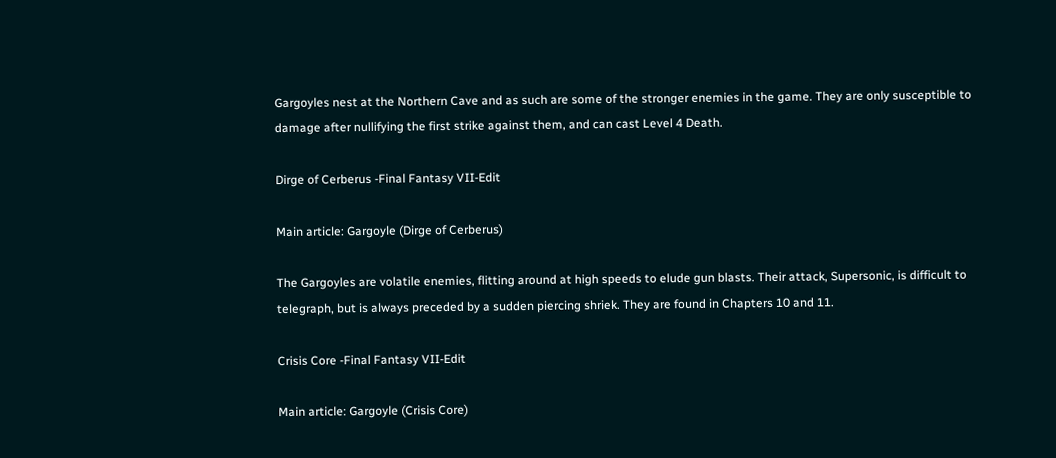Gargoyles nest at the Northern Cave and as such are some of the stronger enemies in the game. They are only susceptible to damage after nullifying the first strike against them, and can cast Level 4 Death.

Dirge of Cerberus -Final Fantasy VII-Edit

Main article: Gargoyle (Dirge of Cerberus)

The Gargoyles are volatile enemies, flitting around at high speeds to elude gun blasts. Their attack, Supersonic, is difficult to telegraph, but is always preceded by a sudden piercing shriek. They are found in Chapters 10 and 11.

Crisis Core -Final Fantasy VII-Edit

Main article: Gargoyle (Crisis Core)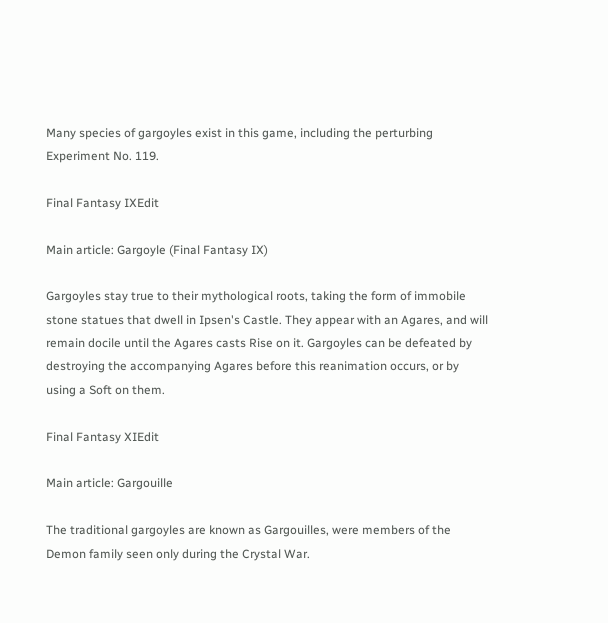Many species of gargoyles exist in this game, including the perturbing Experiment No. 119.

Final Fantasy IXEdit

Main article: Gargoyle (Final Fantasy IX)

Gargoyles stay true to their mythological roots, taking the form of immobile stone statues that dwell in Ipsen's Castle. They appear with an Agares, and will remain docile until the Agares casts Rise on it. Gargoyles can be defeated by destroying the accompanying Agares before this reanimation occurs, or by using a Soft on them.

Final Fantasy XIEdit

Main article: Gargouille

The traditional gargoyles are known as Gargouilles, were members of the Demon family seen only during the Crystal War.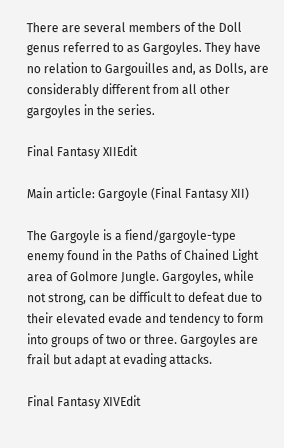There are several members of the Doll genus referred to as Gargoyles. They have no relation to Gargouilles and, as Dolls, are considerably different from all other gargoyles in the series.

Final Fantasy XIIEdit

Main article: Gargoyle (Final Fantasy XII)

The Gargoyle is a fiend/gargoyle-type enemy found in the Paths of Chained Light area of Golmore Jungle. Gargoyles, while not strong, can be difficult to defeat due to their elevated evade and tendency to form into groups of two or three. Gargoyles are frail but adapt at evading attacks.

Final Fantasy XIVEdit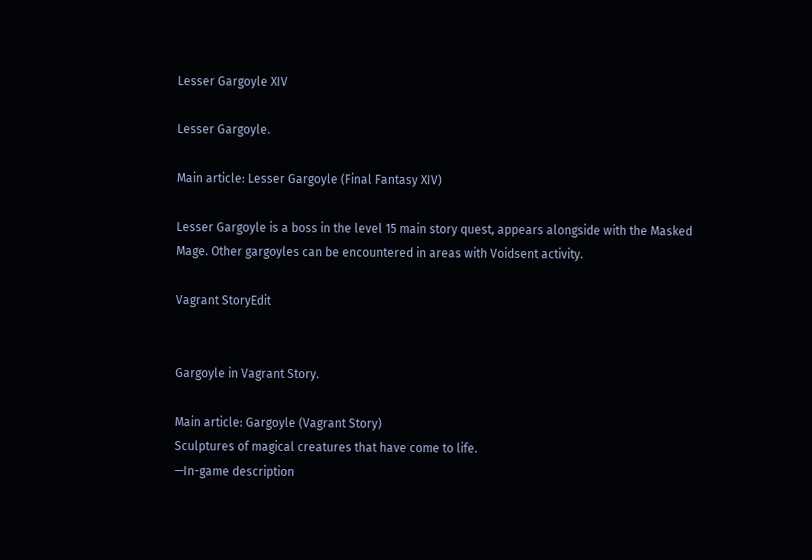Lesser Gargoyle XIV

Lesser Gargoyle.

Main article: Lesser Gargoyle (Final Fantasy XIV)

Lesser Gargoyle is a boss in the level 15 main story quest, appears alongside with the Masked Mage. Other gargoyles can be encountered in areas with Voidsent activity.

Vagrant StoryEdit


Gargoyle in Vagrant Story.

Main article: Gargoyle (Vagrant Story)
Sculptures of magical creatures that have come to life.
—In-game description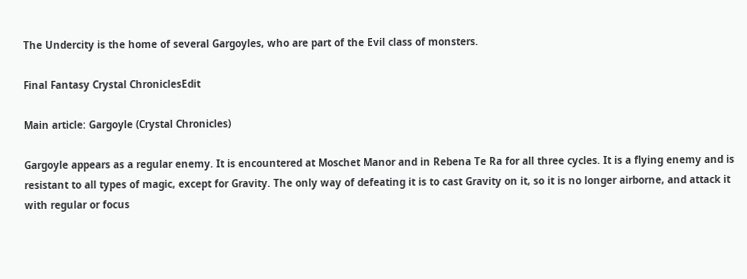The Undercity is the home of several Gargoyles, who are part of the Evil class of monsters.

Final Fantasy Crystal ChroniclesEdit

Main article: Gargoyle (Crystal Chronicles)

Gargoyle appears as a regular enemy. It is encountered at Moschet Manor and in Rebena Te Ra for all three cycles. It is a flying enemy and is resistant to all types of magic, except for Gravity. The only way of defeating it is to cast Gravity on it, so it is no longer airborne, and attack it with regular or focus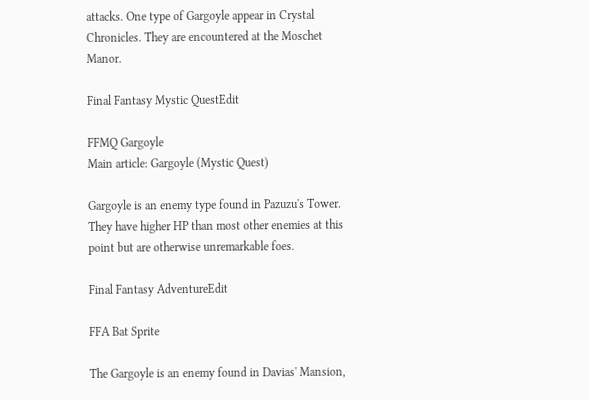attacks. One type of Gargoyle appear in Crystal Chronicles. They are encountered at the Moschet Manor.

Final Fantasy Mystic QuestEdit

FFMQ Gargoyle
Main article: Gargoyle (Mystic Quest)

Gargoyle is an enemy type found in Pazuzu's Tower. They have higher HP than most other enemies at this point but are otherwise unremarkable foes.

Final Fantasy AdventureEdit

FFA Bat Sprite

The Gargoyle is an enemy found in Davias' Mansion,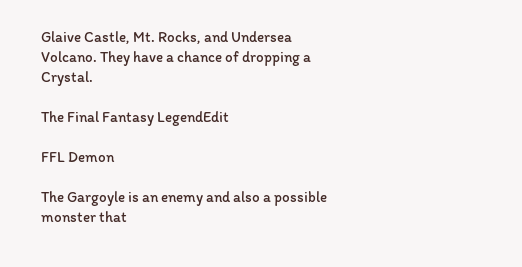Glaive Castle, Mt. Rocks, and Undersea Volcano. They have a chance of dropping a Crystal.

The Final Fantasy LegendEdit

FFL Demon

The Gargoyle is an enemy and also a possible monster that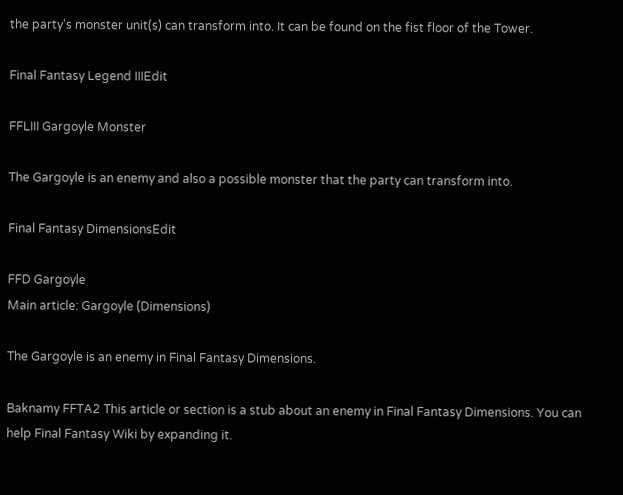the party's monster unit(s) can transform into. It can be found on the fist floor of the Tower.

Final Fantasy Legend IIIEdit

FFLIII Gargoyle Monster

The Gargoyle is an enemy and also a possible monster that the party can transform into.

Final Fantasy DimensionsEdit

FFD Gargoyle
Main article: Gargoyle (Dimensions)

The Gargoyle is an enemy in Final Fantasy Dimensions.

Baknamy FFTA2 This article or section is a stub about an enemy in Final Fantasy Dimensions. You can help Final Fantasy Wiki by expanding it.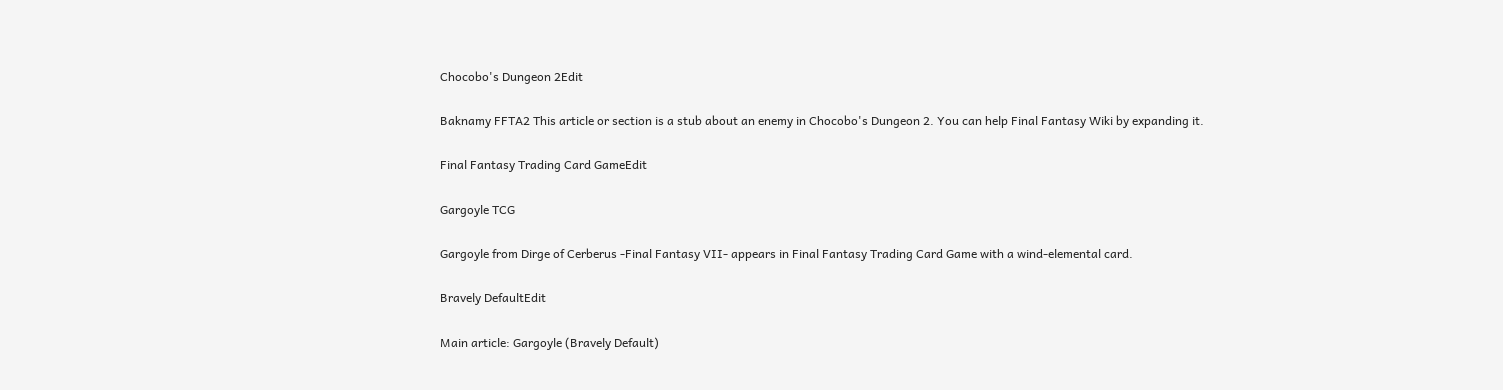Chocobo's Dungeon 2Edit

Baknamy FFTA2 This article or section is a stub about an enemy in Chocobo's Dungeon 2. You can help Final Fantasy Wiki by expanding it.

Final Fantasy Trading Card GameEdit

Gargoyle TCG

Gargoyle from Dirge of Cerberus -Final Fantasy VII- appears in Final Fantasy Trading Card Game with a wind-elemental card.

Bravely DefaultEdit

Main article: Gargoyle (Bravely Default)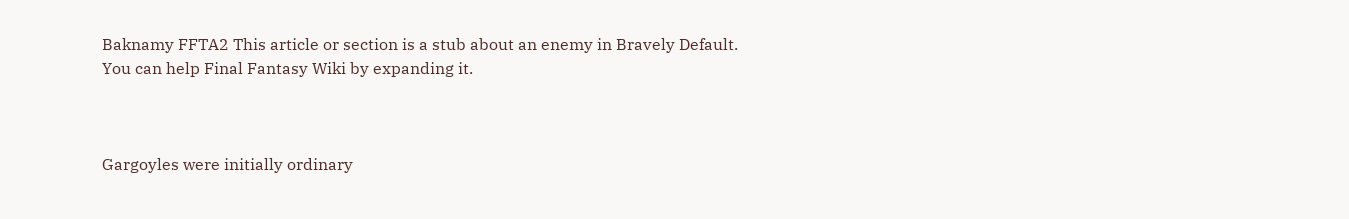Baknamy FFTA2 This article or section is a stub about an enemy in Bravely Default. You can help Final Fantasy Wiki by expanding it.



Gargoyles were initially ordinary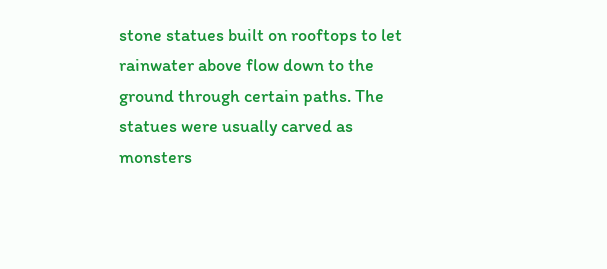stone statues built on rooftops to let rainwater above flow down to the ground through certain paths. The statues were usually carved as monsters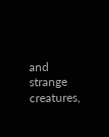and strange creatures,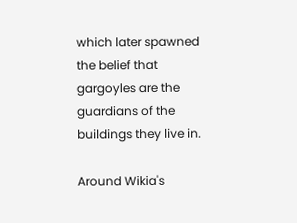which later spawned the belief that gargoyles are the guardians of the buildings they live in.

Around Wikia's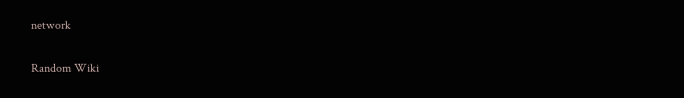network

Random Wiki